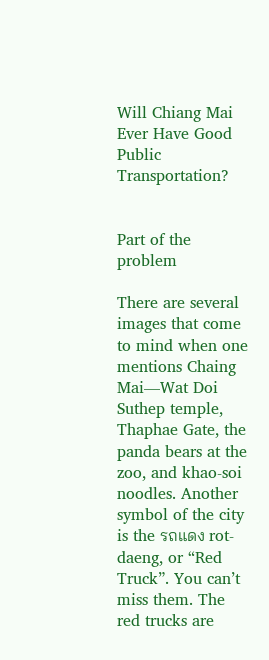Will Chiang Mai Ever Have Good Public Transportation?


Part of the problem

There are several images that come to mind when one mentions Chaing Mai—Wat Doi Suthep temple, Thaphae Gate, the panda bears at the zoo, and khao-soi noodles. Another symbol of the city is the รถแดง rot-daeng, or “Red Truck”. You can’t miss them. The red trucks are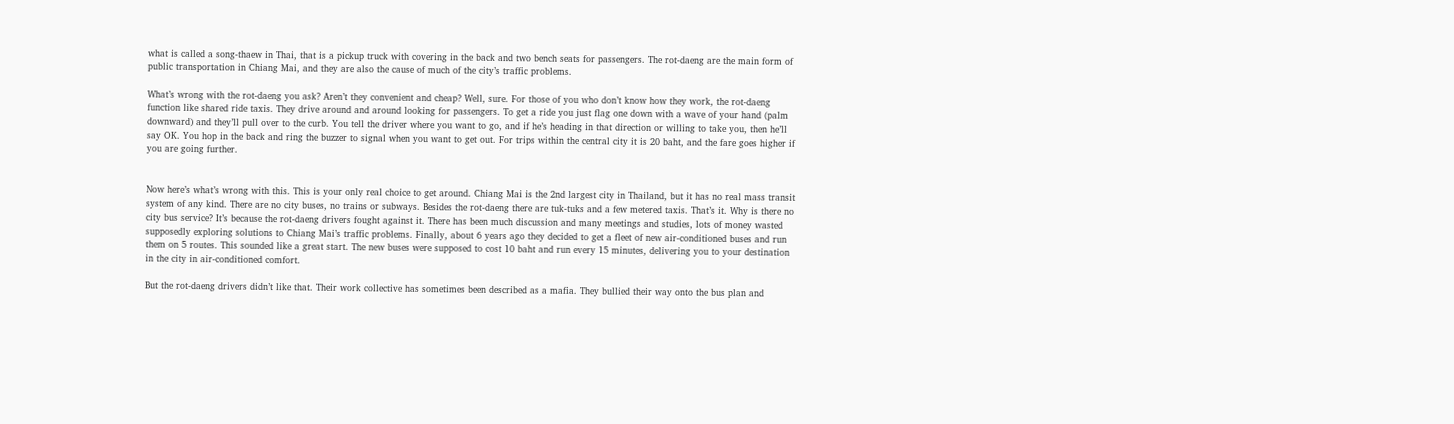what is called a song-thaew in Thai, that is a pickup truck with covering in the back and two bench seats for passengers. The rot-daeng are the main form of public transportation in Chiang Mai, and they are also the cause of much of the city’s traffic problems.

What’s wrong with the rot-daeng you ask? Aren’t they convenient and cheap? Well, sure. For those of you who don’t know how they work, the rot-daeng function like shared ride taxis. They drive around and around looking for passengers. To get a ride you just flag one down with a wave of your hand (palm downward) and they’ll pull over to the curb. You tell the driver where you want to go, and if he’s heading in that direction or willing to take you, then he’ll say OK. You hop in the back and ring the buzzer to signal when you want to get out. For trips within the central city it is 20 baht, and the fare goes higher if you are going further.


Now here’s what’s wrong with this. This is your only real choice to get around. Chiang Mai is the 2nd largest city in Thailand, but it has no real mass transit system of any kind. There are no city buses, no trains or subways. Besides the rot-daeng there are tuk-tuks and a few metered taxis. That’s it. Why is there no city bus service? It’s because the rot-daeng drivers fought against it. There has been much discussion and many meetings and studies, lots of money wasted supposedly exploring solutions to Chiang Mai’s traffic problems. Finally, about 6 years ago they decided to get a fleet of new air-conditioned buses and run them on 5 routes. This sounded like a great start. The new buses were supposed to cost 10 baht and run every 15 minutes, delivering you to your destination in the city in air-conditioned comfort.

But the rot-daeng drivers didn’t like that. Their work collective has sometimes been described as a mafia. They bullied their way onto the bus plan and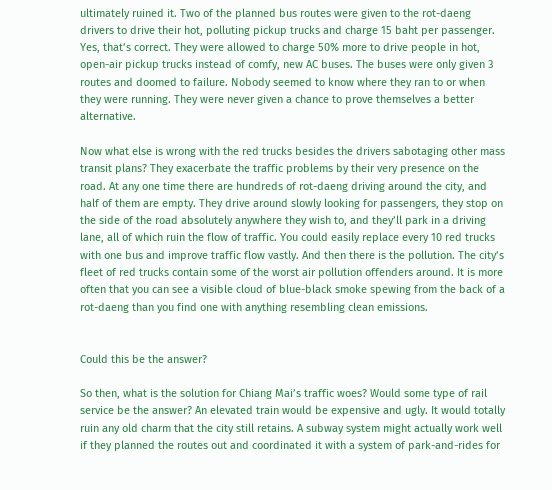ultimately ruined it. Two of the planned bus routes were given to the rot-daeng drivers to drive their hot, polluting pickup trucks and charge 15 baht per passenger. Yes, that’s correct. They were allowed to charge 50% more to drive people in hot, open-air pickup trucks instead of comfy, new AC buses. The buses were only given 3 routes and doomed to failure. Nobody seemed to know where they ran to or when they were running. They were never given a chance to prove themselves a better alternative.

Now what else is wrong with the red trucks besides the drivers sabotaging other mass transit plans? They exacerbate the traffic problems by their very presence on the road. At any one time there are hundreds of rot-daeng driving around the city, and half of them are empty. They drive around slowly looking for passengers, they stop on the side of the road absolutely anywhere they wish to, and they’ll park in a driving lane, all of which ruin the flow of traffic. You could easily replace every 10 red trucks with one bus and improve traffic flow vastly. And then there is the pollution. The city’s fleet of red trucks contain some of the worst air pollution offenders around. It is more often that you can see a visible cloud of blue-black smoke spewing from the back of a rot-daeng than you find one with anything resembling clean emissions.


Could this be the answer?

So then, what is the solution for Chiang Mai’s traffic woes? Would some type of rail service be the answer? An elevated train would be expensive and ugly. It would totally ruin any old charm that the city still retains. A subway system might actually work well if they planned the routes out and coordinated it with a system of park-and-rides for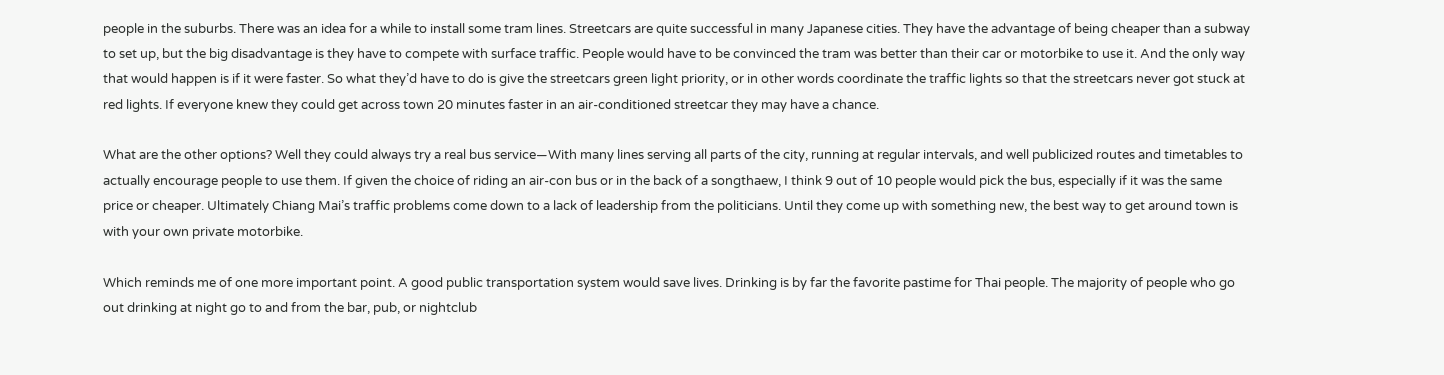people in the suburbs. There was an idea for a while to install some tram lines. Streetcars are quite successful in many Japanese cities. They have the advantage of being cheaper than a subway to set up, but the big disadvantage is they have to compete with surface traffic. People would have to be convinced the tram was better than their car or motorbike to use it. And the only way that would happen is if it were faster. So what they’d have to do is give the streetcars green light priority, or in other words coordinate the traffic lights so that the streetcars never got stuck at red lights. If everyone knew they could get across town 20 minutes faster in an air-conditioned streetcar they may have a chance.

What are the other options? Well they could always try a real bus service—With many lines serving all parts of the city, running at regular intervals, and well publicized routes and timetables to actually encourage people to use them. If given the choice of riding an air-con bus or in the back of a songthaew, I think 9 out of 10 people would pick the bus, especially if it was the same price or cheaper. Ultimately Chiang Mai’s traffic problems come down to a lack of leadership from the politicians. Until they come up with something new, the best way to get around town is with your own private motorbike.

Which reminds me of one more important point. A good public transportation system would save lives. Drinking is by far the favorite pastime for Thai people. The majority of people who go out drinking at night go to and from the bar, pub, or nightclub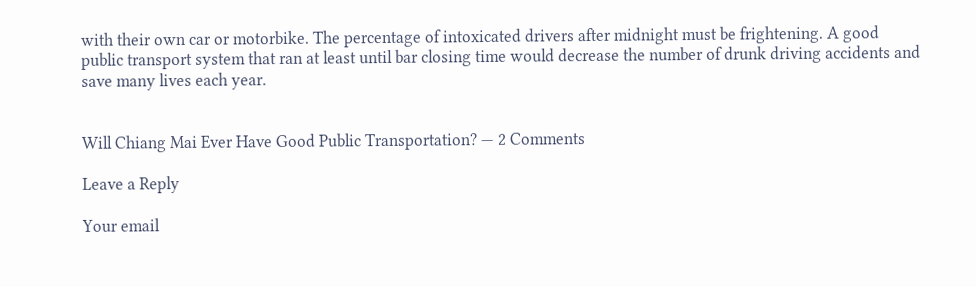with their own car or motorbike. The percentage of intoxicated drivers after midnight must be frightening. A good public transport system that ran at least until bar closing time would decrease the number of drunk driving accidents and save many lives each year.


Will Chiang Mai Ever Have Good Public Transportation? — 2 Comments

Leave a Reply

Your email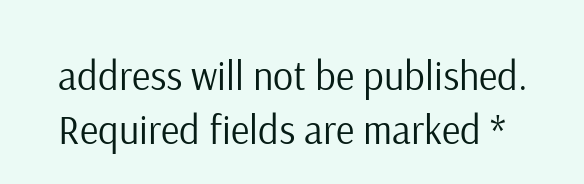address will not be published. Required fields are marked *